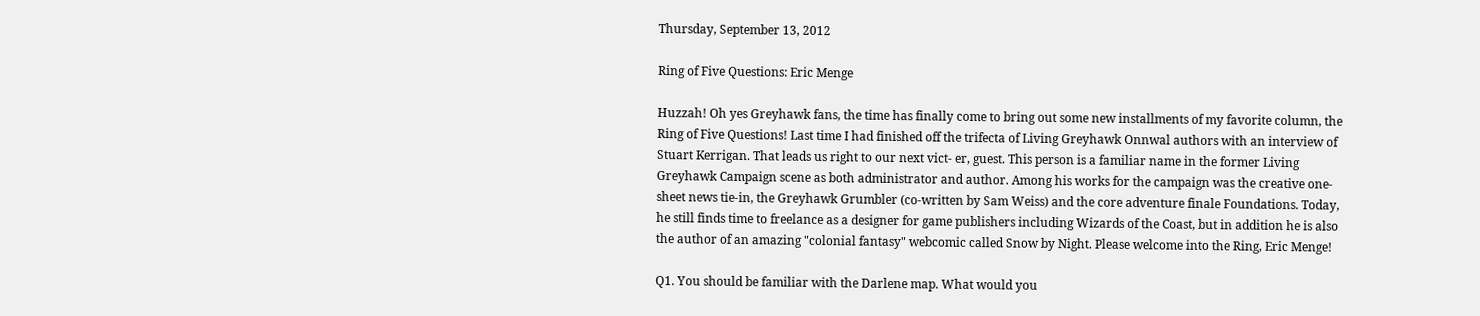Thursday, September 13, 2012

Ring of Five Questions: Eric Menge

Huzzah! Oh yes Greyhawk fans, the time has finally come to bring out some new installments of my favorite column, the Ring of Five Questions! Last time I had finished off the trifecta of Living Greyhawk Onnwal authors with an interview of Stuart Kerrigan. That leads us right to our next vict- er, guest. This person is a familiar name in the former Living Greyhawk Campaign scene as both administrator and author. Among his works for the campaign was the creative one-sheet news tie-in, the Greyhawk Grumbler (co-written by Sam Weiss) and the core adventure finale Foundations. Today, he still finds time to freelance as a designer for game publishers including Wizards of the Coast, but in addition he is also the author of an amazing "colonial fantasy" webcomic called Snow by Night. Please welcome into the Ring, Eric Menge!

Q1. You should be familiar with the Darlene map. What would you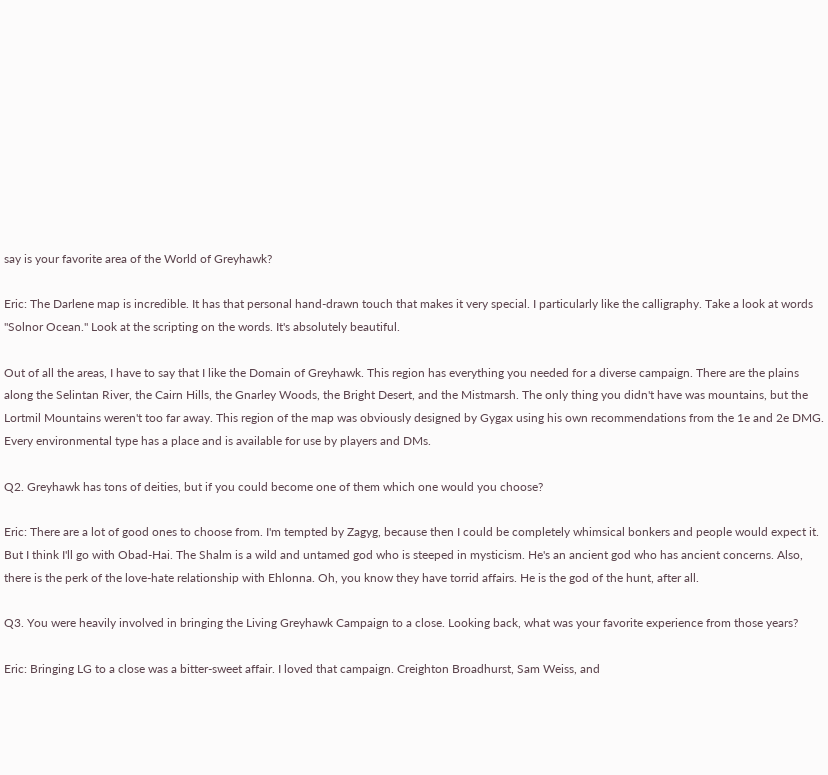say is your favorite area of the World of Greyhawk?

Eric: The Darlene map is incredible. It has that personal hand-drawn touch that makes it very special. I particularly like the calligraphy. Take a look at words "Solnor Ocean." Look at the scripting on the words. It's absolutely beautiful.

Out of all the areas, I have to say that I like the Domain of Greyhawk. This region has everything you needed for a diverse campaign. There are the plains along the Selintan River, the Cairn Hills, the Gnarley Woods, the Bright Desert, and the Mistmarsh. The only thing you didn't have was mountains, but the Lortmil Mountains weren't too far away. This region of the map was obviously designed by Gygax using his own recommendations from the 1e and 2e DMG. Every environmental type has a place and is available for use by players and DMs.

Q2. Greyhawk has tons of deities, but if you could become one of them which one would you choose?

Eric: There are a lot of good ones to choose from. I'm tempted by Zagyg, because then I could be completely whimsical bonkers and people would expect it. But I think I'll go with Obad-Hai. The Shalm is a wild and untamed god who is steeped in mysticism. He's an ancient god who has ancient concerns. Also, there is the perk of the love-hate relationship with Ehlonna. Oh, you know they have torrid affairs. He is the god of the hunt, after all.

Q3. You were heavily involved in bringing the Living Greyhawk Campaign to a close. Looking back, what was your favorite experience from those years?

Eric: Bringing LG to a close was a bitter-sweet affair. I loved that campaign. Creighton Broadhurst, Sam Weiss, and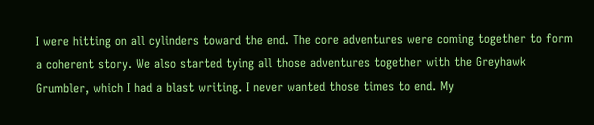I were hitting on all cylinders toward the end. The core adventures were coming together to form a coherent story. We also started tying all those adventures together with the Greyhawk Grumbler, which I had a blast writing. I never wanted those times to end. My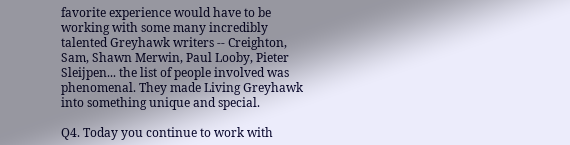favorite experience would have to be working with some many incredibly talented Greyhawk writers -- Creighton, Sam, Shawn Merwin, Paul Looby, Pieter Sleijpen... the list of people involved was phenomenal. They made Living Greyhawk into something unique and special.

Q4. Today you continue to work with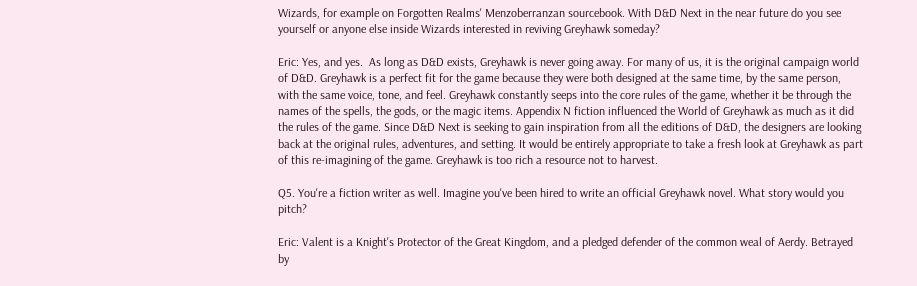Wizards, for example on Forgotten Realms' Menzoberranzan sourcebook. With D&D Next in the near future do you see yourself or anyone else inside Wizards interested in reviving Greyhawk someday?

Eric: Yes, and yes.  As long as D&D exists, Greyhawk is never going away. For many of us, it is the original campaign world of D&D. Greyhawk is a perfect fit for the game because they were both designed at the same time, by the same person, with the same voice, tone, and feel. Greyhawk constantly seeps into the core rules of the game, whether it be through the names of the spells, the gods, or the magic items. Appendix N fiction influenced the World of Greyhawk as much as it did the rules of the game. Since D&D Next is seeking to gain inspiration from all the editions of D&D, the designers are looking back at the original rules, adventures, and setting. It would be entirely appropriate to take a fresh look at Greyhawk as part of this re-imagining of the game. Greyhawk is too rich a resource not to harvest.

Q5. You're a fiction writer as well. Imagine you've been hired to write an official Greyhawk novel. What story would you pitch?

Eric: Valent is a Knight's Protector of the Great Kingdom, and a pledged defender of the common weal of Aerdy. Betrayed by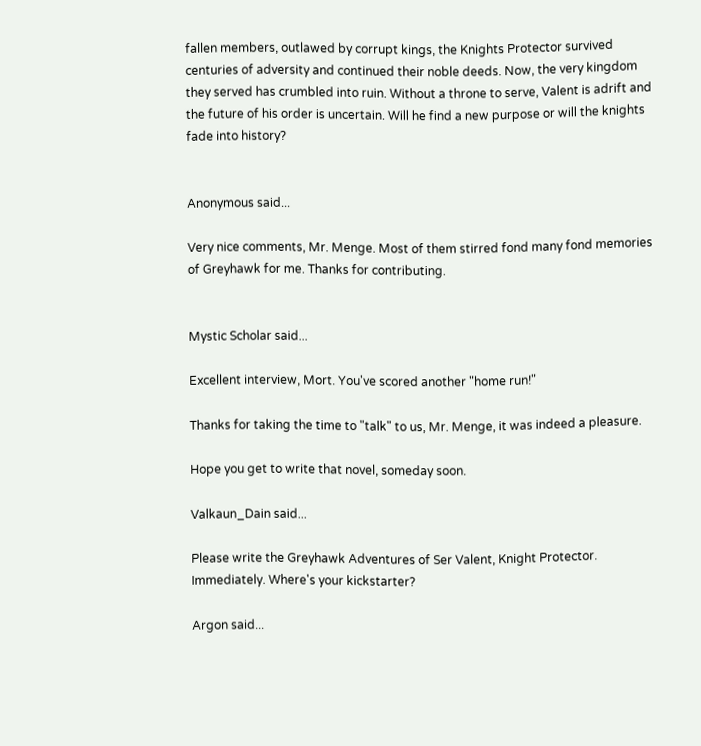fallen members, outlawed by corrupt kings, the Knights Protector survived centuries of adversity and continued their noble deeds. Now, the very kingdom they served has crumbled into ruin. Without a throne to serve, Valent is adrift and the future of his order is uncertain. Will he find a new purpose or will the knights fade into history?


Anonymous said...

Very nice comments, Mr. Menge. Most of them stirred fond many fond memories of Greyhawk for me. Thanks for contributing.


Mystic Scholar said...

Excellent interview, Mort. You've scored another "home run!"

Thanks for taking the time to "talk" to us, Mr. Menge, it was indeed a pleasure.

Hope you get to write that novel, someday soon.

Valkaun_Dain said...

Please write the Greyhawk Adventures of Ser Valent, Knight Protector. Immediately. Where's your kickstarter?

Argon said...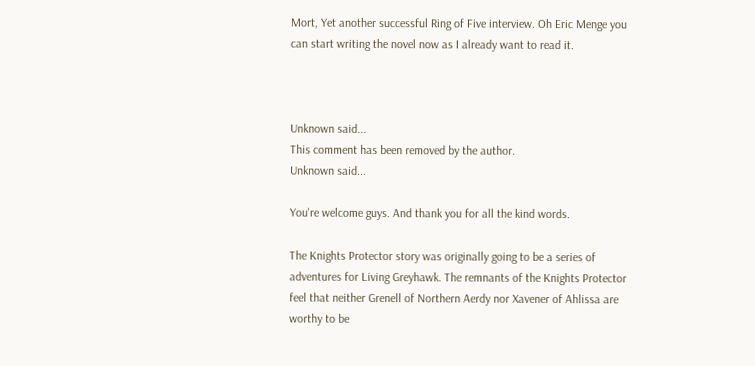Mort, Yet another successful Ring of Five interview. Oh Eric Menge you can start writing the novel now as I already want to read it.



Unknown said...
This comment has been removed by the author.
Unknown said...

You're welcome guys. And thank you for all the kind words.

The Knights Protector story was originally going to be a series of adventures for Living Greyhawk. The remnants of the Knights Protector feel that neither Grenell of Northern Aerdy nor Xavener of Ahlissa are worthy to be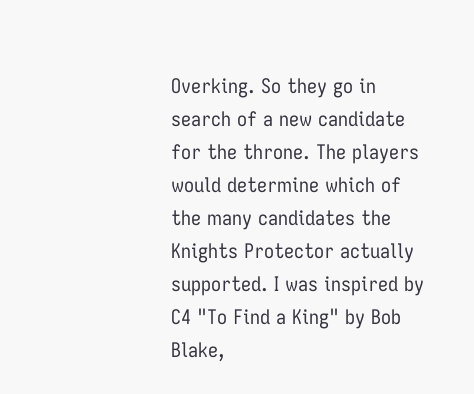Overking. So they go in search of a new candidate for the throne. The players would determine which of the many candidates the Knights Protector actually supported. I was inspired by C4 "To Find a King" by Bob Blake,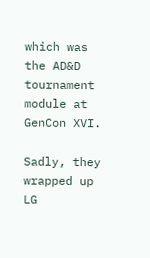which was the AD&D tournament module at GenCon XVI.

Sadly, they wrapped up LG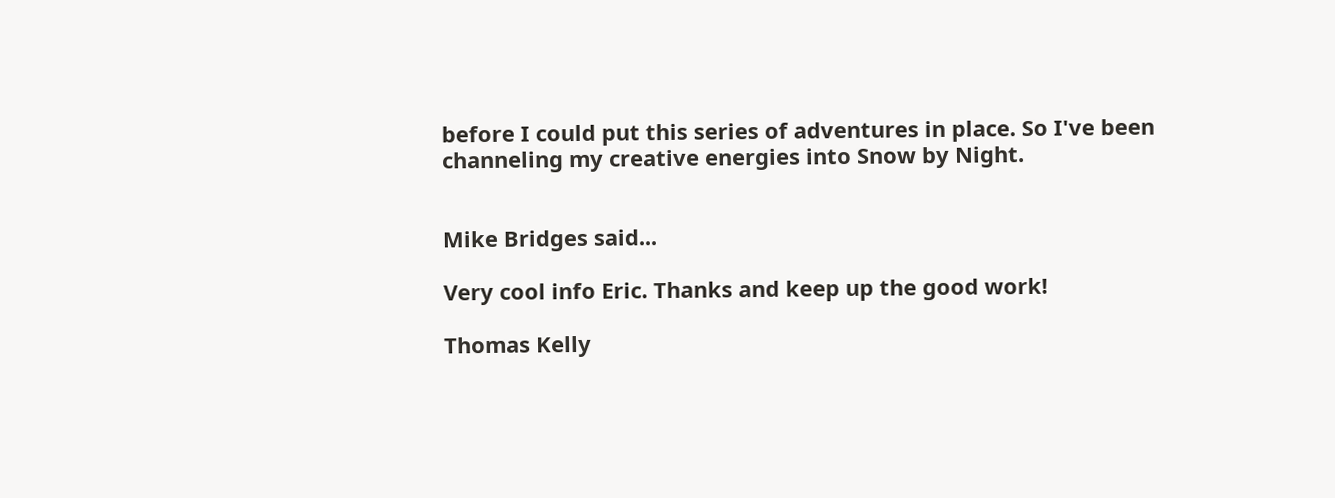before I could put this series of adventures in place. So I've been channeling my creative energies into Snow by Night.


Mike Bridges said...

Very cool info Eric. Thanks and keep up the good work!

Thomas Kelly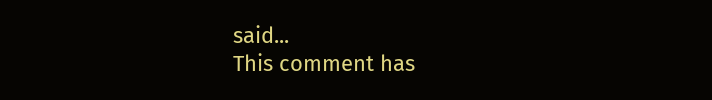said...
This comment has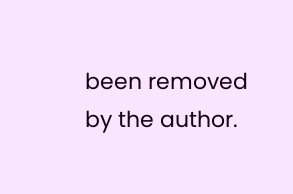been removed by the author.